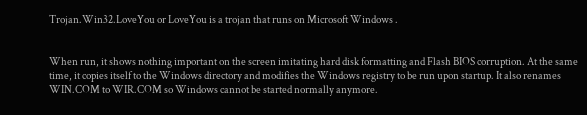Trojan.Win32.LoveYou or LoveYou is a trojan that runs on Microsoft Windows .


When run, it shows nothing important on the screen imitating hard disk formatting and Flash BIOS corruption. At the same time, it copies itself to the Windows directory and modifies the Windows registry to be run upon startup. It also renames WIN.COM to WIR.COM so Windows cannot be started normally anymore.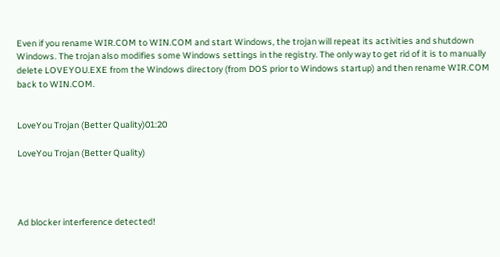Even if you rename WIR.COM to WIN.COM and start Windows, the trojan will repeat its activities and shutdown Windows. The trojan also modifies some Windows settings in the registry. The only way to get rid of it is to manually delete LOVEYOU.EXE from the Windows directory (from DOS prior to Windows startup) and then rename WIR.COM back to WIN.COM.


LoveYou Trojan (Better Quality)01:20

LoveYou Trojan (Better Quality)




Ad blocker interference detected!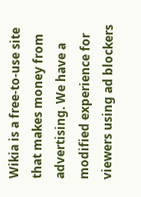Wikia is a free-to-use site that makes money from advertising. We have a modified experience for viewers using ad blockers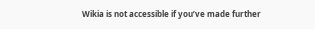Wikia is not accessible if you’ve made further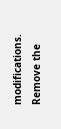modifications. Remove the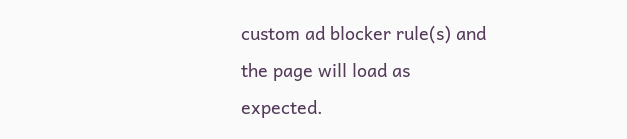custom ad blocker rule(s) and the page will load as expected.